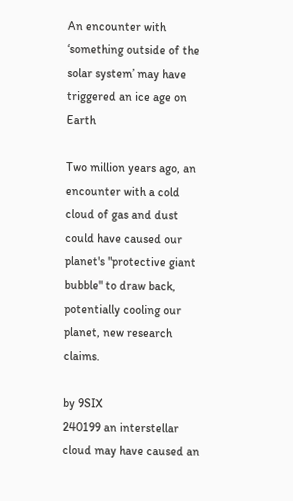An encounter with ‘something outside of the solar system’ may have triggered an ice age on Earth

Two million years ago, an encounter with a cold cloud of gas and dust could have caused our planet's "protective giant bubble" to draw back, potentially cooling our planet, new research claims.

by 9SIX
240199 an interstellar cloud may have caused an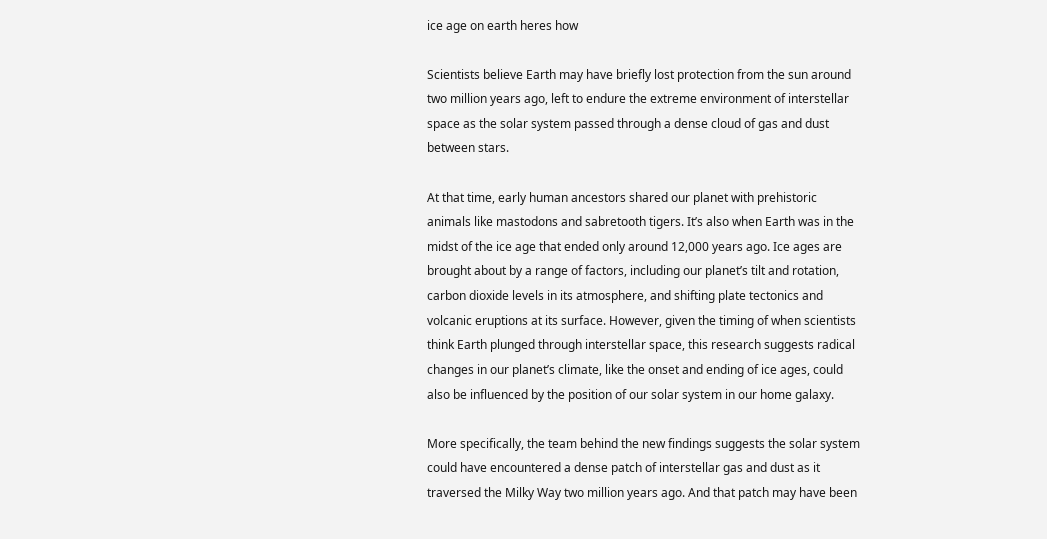ice age on earth heres how

Scientists believe Earth may have briefly lost protection from the sun around two million years ago, left to endure the extreme environment of interstellar space as the solar system passed through a dense cloud of gas and dust between stars.

At that time, early human ancestors shared our planet with prehistoric animals like mastodons and sabretooth tigers. It’s also when Earth was in the midst of the ice age that ended only around 12,000 years ago. Ice ages are brought about by a range of factors, including our planet’s tilt and rotation, carbon dioxide levels in its atmosphere, and shifting plate tectonics and volcanic eruptions at its surface. However, given the timing of when scientists think Earth plunged through interstellar space, this research suggests radical changes in our planet’s climate, like the onset and ending of ice ages, could also be influenced by the position of our solar system in our home galaxy.

More specifically, the team behind the new findings suggests the solar system could have encountered a dense patch of interstellar gas and dust as it traversed the Milky Way two million years ago. And that patch may have been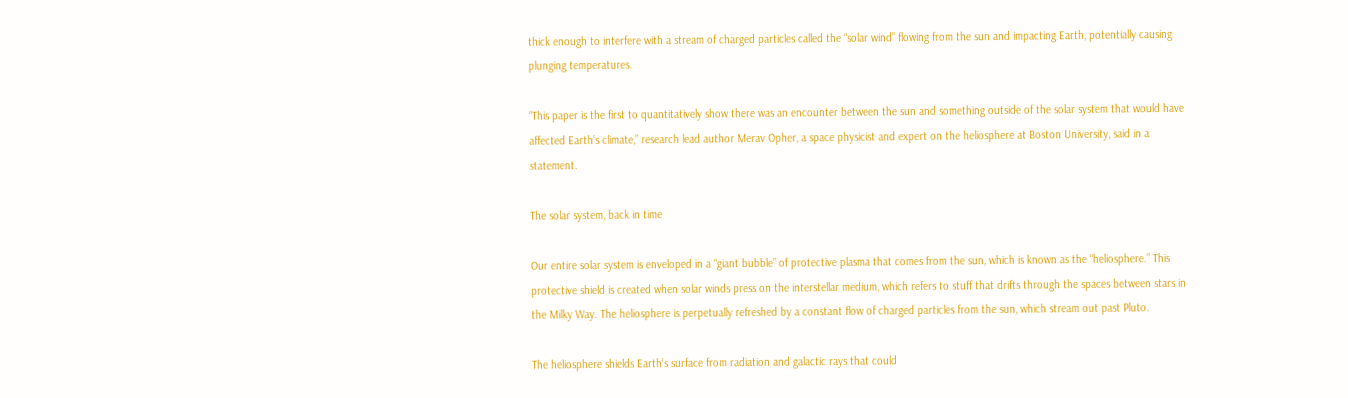thick enough to interfere with a stream of charged particles called the “solar wind” flowing from the sun and impacting Earth, potentially causing plunging temperatures.

“This paper is the first to quantitatively show there was an encounter between the sun and something outside of the solar system that would have affected Earth’s climate,” research lead author Merav Opher, a space physicist and expert on the heliosphere at Boston University, said in a statement.

The solar system, back in time

Our entire solar system is enveloped in a “giant bubble” of protective plasma that comes from the sun, which is known as the “heliosphere.” This protective shield is created when solar winds press on the interstellar medium, which refers to stuff that drifts through the spaces between stars in the Milky Way. The heliosphere is perpetually refreshed by a constant flow of charged particles from the sun, which stream out past Pluto.

The heliosphere shields Earth’s surface from radiation and galactic rays that could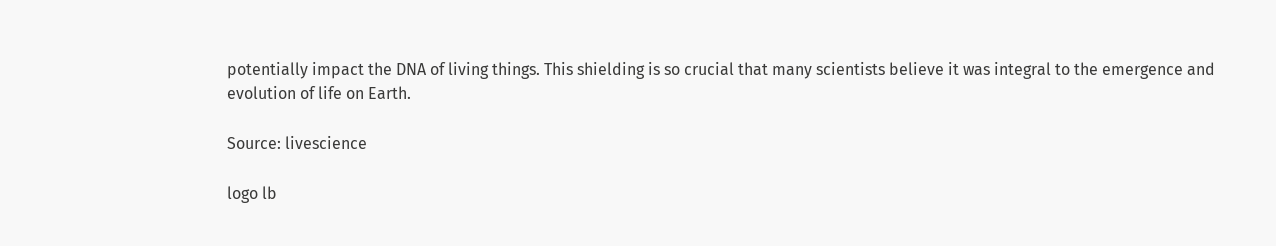potentially impact the DNA of living things. This shielding is so crucial that many scientists believe it was integral to the emergence and evolution of life on Earth.

Source: livescience

logo lb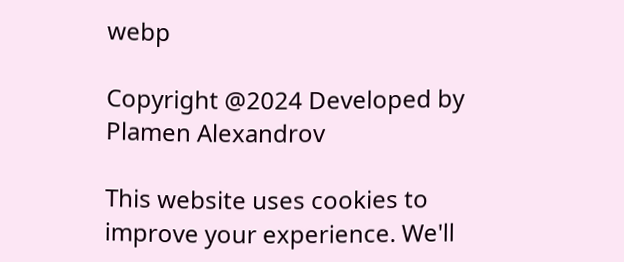webp

Copyright @2024 Developed by Plamen Alexandrov

This website uses cookies to improve your experience. We'll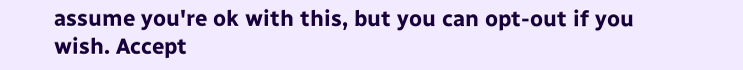assume you're ok with this, but you can opt-out if you wish. Accept